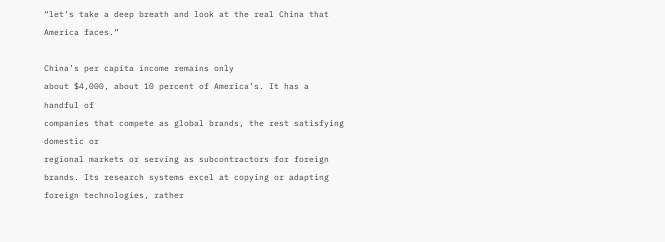“let’s take a deep breath and look at the real China that America faces.”

China’s per capita income remains only
about $4,000, about 10 percent of America’s. It has a handful of
companies that compete as global brands, the rest satisfying domestic or
regional markets or serving as subcontractors for foreign brands. Its research systems excel at copying or adapting foreign technologies, rather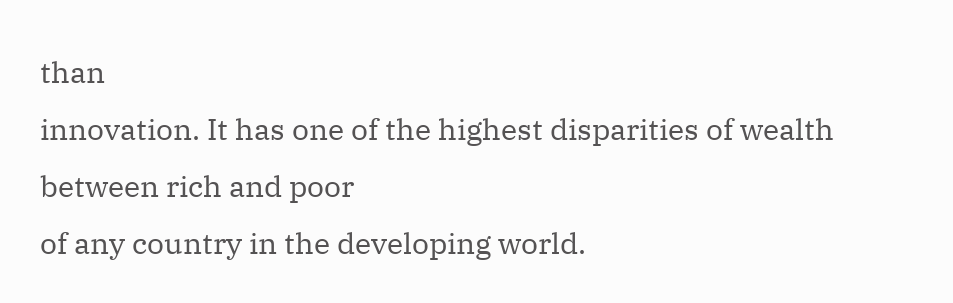than
innovation. It has one of the highest disparities of wealth between rich and poor
of any country in the developing world.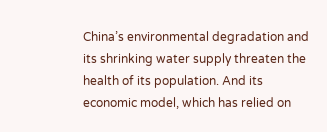China’s environmental degradation and
its shrinking water supply threaten the health of its population. And its
economic model, which has relied on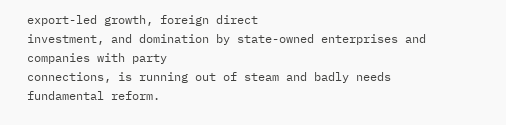export-led growth, foreign direct
investment, and domination by state-owned enterprises and companies with party
connections, is running out of steam and badly needs fundamental reform.